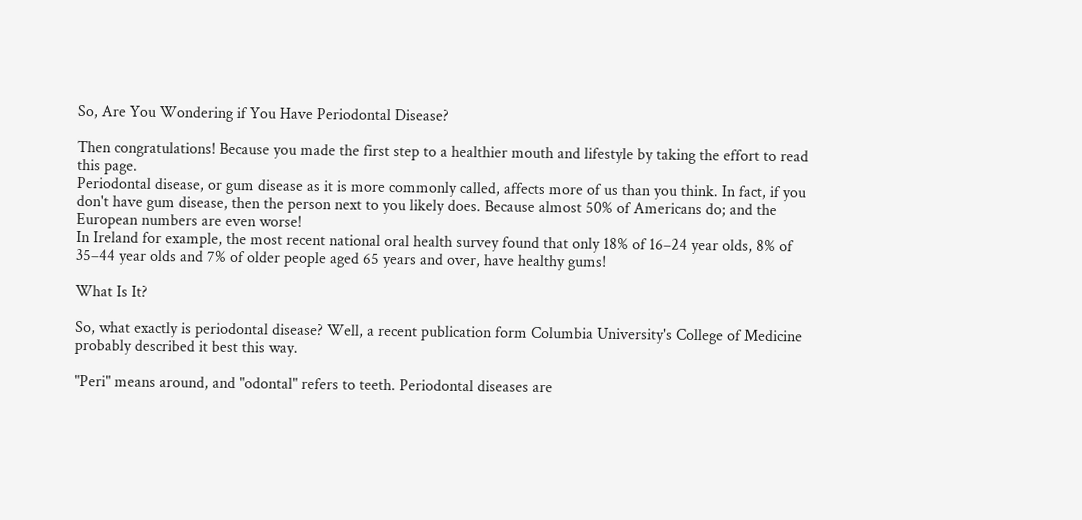So, Are You Wondering if You Have Periodontal Disease?

Then congratulations! Because you made the first step to a healthier mouth and lifestyle by taking the effort to read this page.
Periodontal disease, or gum disease as it is more commonly called, affects more of us than you think. In fact, if you don't have gum disease, then the person next to you likely does. Because almost 50% of Americans do; and the European numbers are even worse!
In Ireland for example, the most recent national oral health survey found that only 18% of 16–24 year olds, 8% of 35–44 year olds and 7% of older people aged 65 years and over, have healthy gums!

What Is It?

So, what exactly is periodontal disease? Well, a recent publication form Columbia University's College of Medicine probably described it best this way.

"Peri" means around, and "odontal" refers to teeth. Periodontal diseases are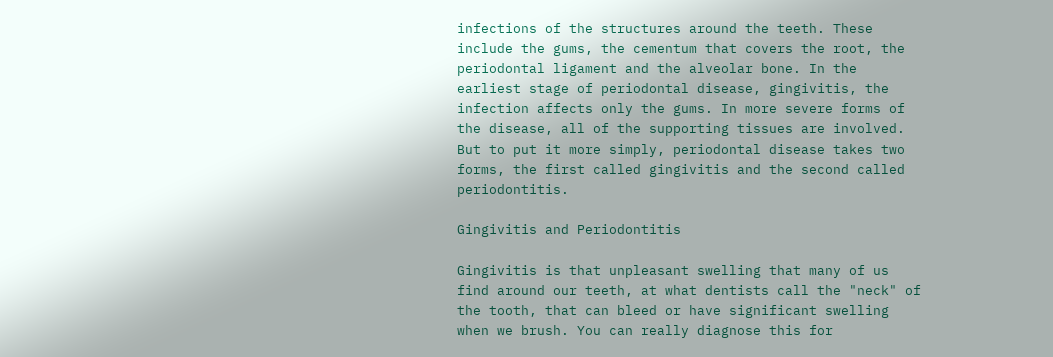infections of the structures around the teeth. These include the gums, the cementum that covers the root, the periodontal ligament and the alveolar bone. In the earliest stage of periodontal disease, gingivitis, the infection affects only the gums. In more severe forms of the disease, all of the supporting tissues are involved.
But to put it more simply, periodontal disease takes two forms, the first called gingivitis and the second called periodontitis.

Gingivitis and Periodontitis

Gingivitis is that unpleasant swelling that many of us find around our teeth, at what dentists call the "neck" of the tooth, that can bleed or have significant swelling when we brush. You can really diagnose this for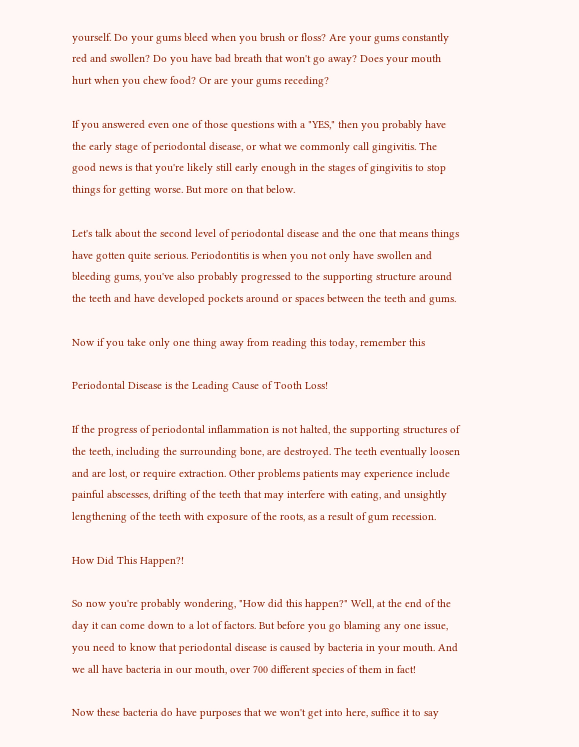yourself. Do your gums bleed when you brush or floss? Are your gums constantly red and swollen? Do you have bad breath that won't go away? Does your mouth hurt when you chew food? Or are your gums receding?

If you answered even one of those questions with a "YES," then you probably have the early stage of periodontal disease, or what we commonly call gingivitis. The good news is that you're likely still early enough in the stages of gingivitis to stop things for getting worse. But more on that below.

Let's talk about the second level of periodontal disease and the one that means things have gotten quite serious. Periodontitis is when you not only have swollen and bleeding gums, you've also probably progressed to the supporting structure around the teeth and have developed pockets around or spaces between the teeth and gums.

Now if you take only one thing away from reading this today, remember this

Periodontal Disease is the Leading Cause of Tooth Loss!

If the progress of periodontal inflammation is not halted, the supporting structures of the teeth, including the surrounding bone, are destroyed. The teeth eventually loosen and are lost, or require extraction. Other problems patients may experience include painful abscesses, drifting of the teeth that may interfere with eating, and unsightly lengthening of the teeth with exposure of the roots, as a result of gum recession.

How Did This Happen?!

So now you're probably wondering, "How did this happen?" Well, at the end of the day it can come down to a lot of factors. But before you go blaming any one issue, you need to know that periodontal disease is caused by bacteria in your mouth. And we all have bacteria in our mouth, over 700 different species of them in fact!

Now these bacteria do have purposes that we won't get into here, suffice it to say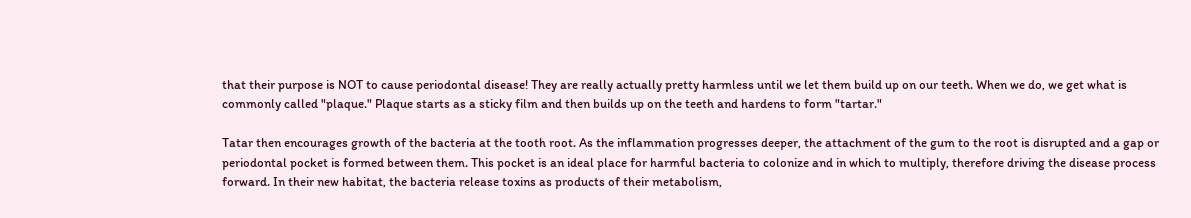that their purpose is NOT to cause periodontal disease! They are really actually pretty harmless until we let them build up on our teeth. When we do, we get what is commonly called "plaque." Plaque starts as a sticky film and then builds up on the teeth and hardens to form "tartar."

Tatar then encourages growth of the bacteria at the tooth root. As the inflammation progresses deeper, the attachment of the gum to the root is disrupted and a gap or periodontal pocket is formed between them. This pocket is an ideal place for harmful bacteria to colonize and in which to multiply, therefore driving the disease process forward. In their new habitat, the bacteria release toxins as products of their metabolism,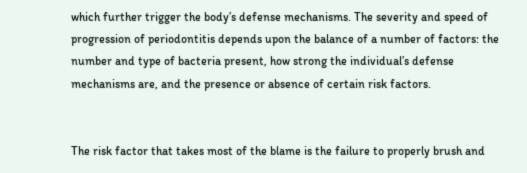which further trigger the body’s defense mechanisms. The severity and speed of progression of periodontitis depends upon the balance of a number of factors: the number and type of bacteria present, how strong the individual’s defense mechanisms are, and the presence or absence of certain risk factors.


The risk factor that takes most of the blame is the failure to properly brush and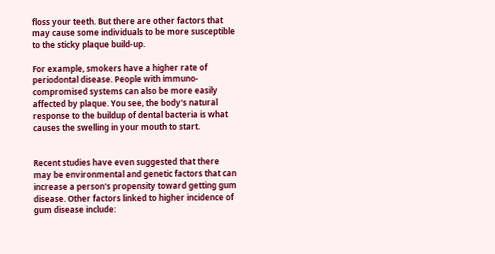floss your teeth. But there are other factors that may cause some individuals to be more susceptible to the sticky plaque build-up.

For example, smokers have a higher rate of periodontal disease. People with immuno-compromised systems can also be more easily affected by plaque. You see, the body's natural response to the buildup of dental bacteria is what causes the swelling in your mouth to start.


Recent studies have even suggested that there may be environmental and genetic factors that can increase a person's propensity toward getting gum disease. Other factors linked to higher incidence of gum disease include: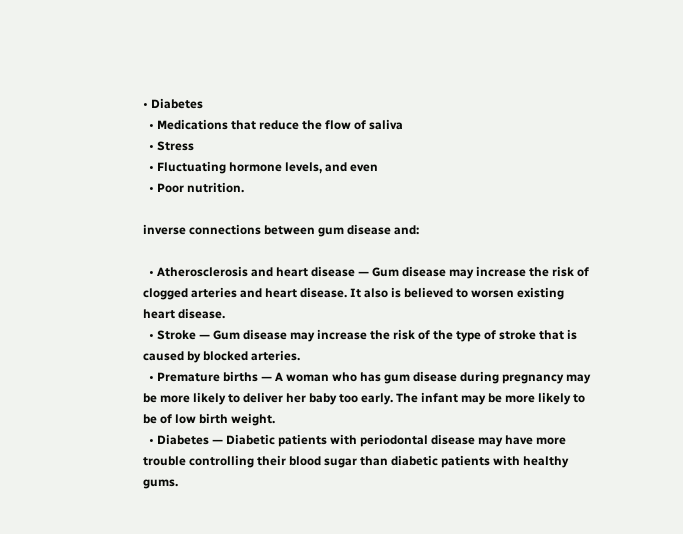• Diabetes
  • Medications that reduce the flow of saliva
  • Stress
  • Fluctuating hormone levels, and even
  • Poor nutrition.

inverse connections between gum disease and:

  • Atherosclerosis and heart disease — Gum disease may increase the risk of clogged arteries and heart disease. It also is believed to worsen existing heart disease.
  • Stroke — Gum disease may increase the risk of the type of stroke that is caused by blocked arteries.
  • Premature births — A woman who has gum disease during pregnancy may be more likely to deliver her baby too early. The infant may be more likely to be of low birth weight.
  • Diabetes — Diabetic patients with periodontal disease may have more trouble controlling their blood sugar than diabetic patients with healthy gums.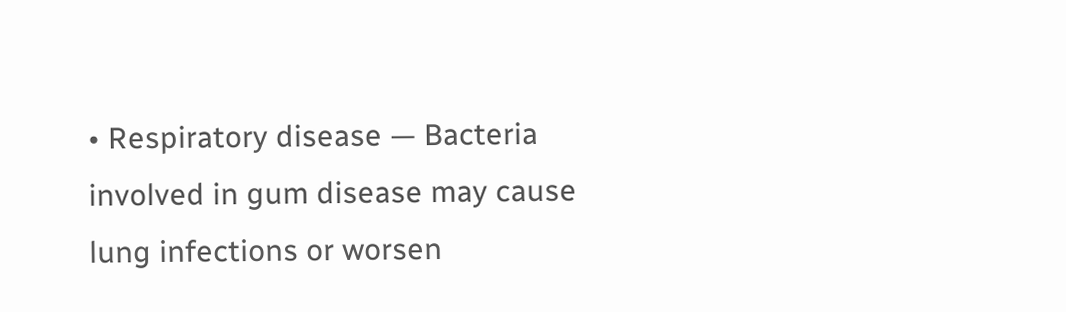• Respiratory disease — Bacteria involved in gum disease may cause lung infections or worsen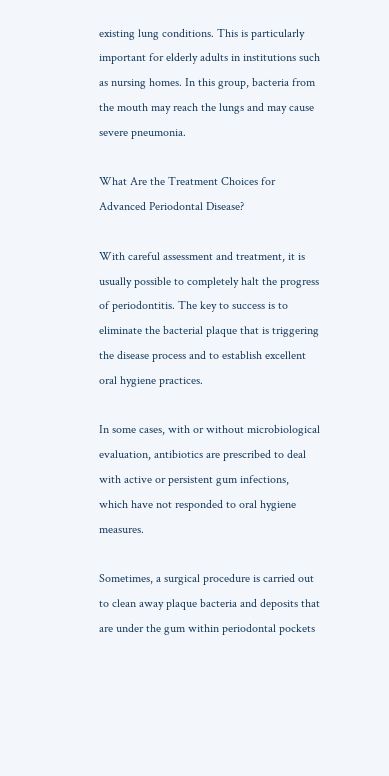existing lung conditions. This is particularly important for elderly adults in institutions such as nursing homes. In this group, bacteria from the mouth may reach the lungs and may cause severe pneumonia.

What Are the Treatment Choices for Advanced Periodontal Disease?

With careful assessment and treatment, it is usually possible to completely halt the progress of periodontitis. The key to success is to eliminate the bacterial plaque that is triggering the disease process and to establish excellent oral hygiene practices.

In some cases, with or without microbiological evaluation, antibiotics are prescribed to deal with active or persistent gum infections, which have not responded to oral hygiene measures.

Sometimes, a surgical procedure is carried out to clean away plaque bacteria and deposits that are under the gum within periodontal pockets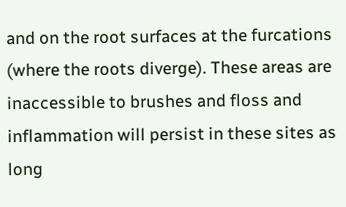and on the root surfaces at the furcations (where the roots diverge). These areas are inaccessible to brushes and floss and inflammation will persist in these sites as long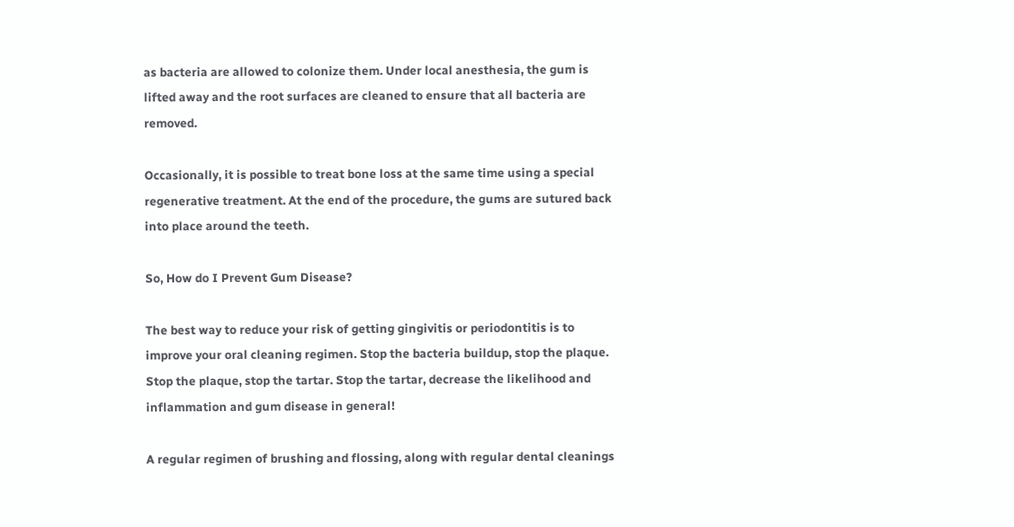as bacteria are allowed to colonize them. Under local anesthesia, the gum is lifted away and the root surfaces are cleaned to ensure that all bacteria are removed.

Occasionally, it is possible to treat bone loss at the same time using a special regenerative treatment. At the end of the procedure, the gums are sutured back into place around the teeth.

So, How do I Prevent Gum Disease?

The best way to reduce your risk of getting gingivitis or periodontitis is to improve your oral cleaning regimen. Stop the bacteria buildup, stop the plaque. Stop the plaque, stop the tartar. Stop the tartar, decrease the likelihood and inflammation and gum disease in general!

A regular regimen of brushing and flossing, along with regular dental cleanings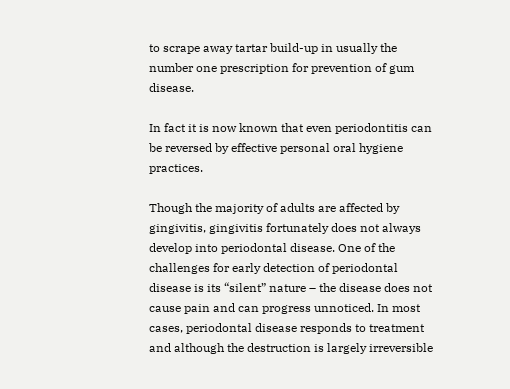to scrape away tartar build-up in usually the number one prescription for prevention of gum disease.

In fact it is now known that even periodontitis can be reversed by effective personal oral hygiene practices.

Though the majority of adults are affected by gingivitis, gingivitis fortunately does not always develop into periodontal disease. One of the challenges for early detection of periodontal disease is its “silent” nature – the disease does not cause pain and can progress unnoticed. In most cases, periodontal disease responds to treatment and although the destruction is largely irreversible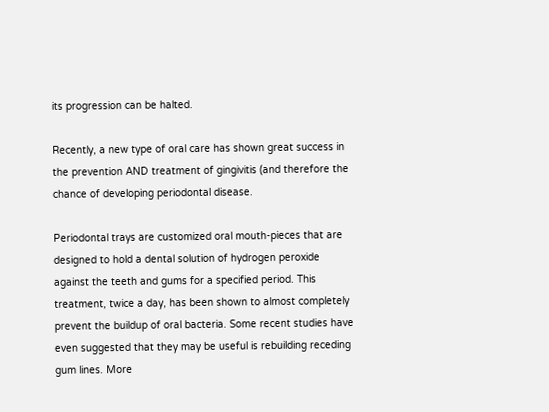its progression can be halted.

Recently, a new type of oral care has shown great success in the prevention AND treatment of gingivitis (and therefore the chance of developing periodontal disease.

Periodontal trays are customized oral mouth-pieces that are designed to hold a dental solution of hydrogen peroxide against the teeth and gums for a specified period. This treatment, twice a day, has been shown to almost completely prevent the buildup of oral bacteria. Some recent studies have even suggested that they may be useful is rebuilding receding gum lines. More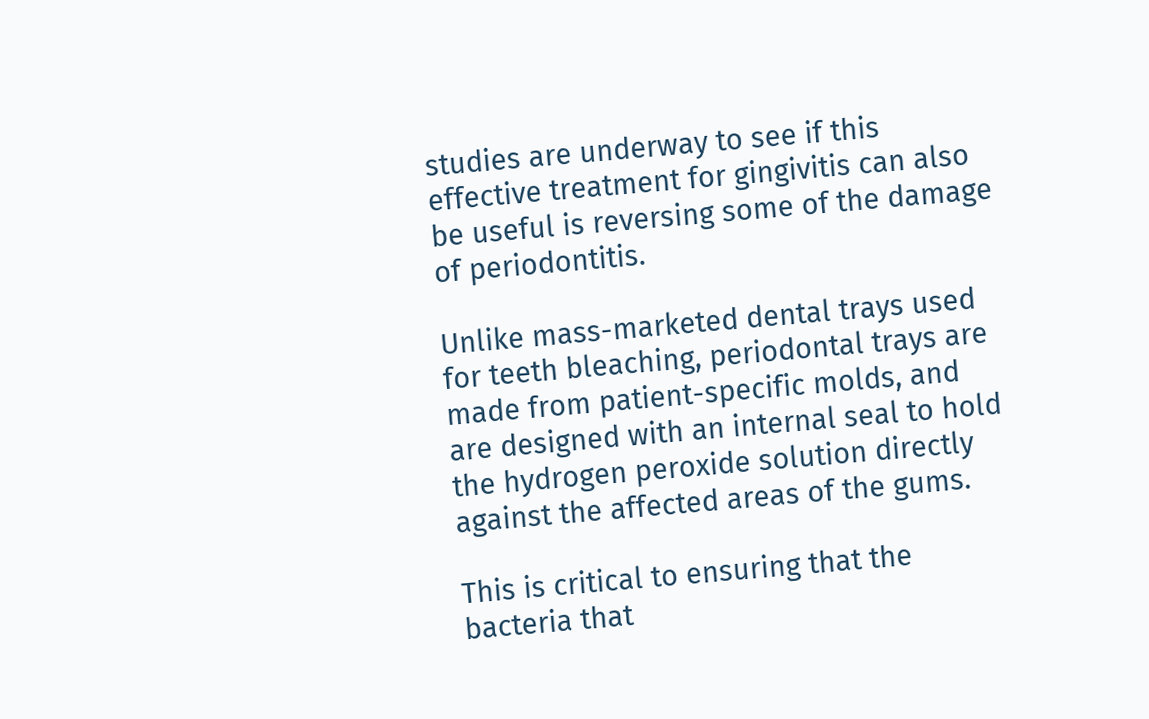studies are underway to see if this effective treatment for gingivitis can also be useful is reversing some of the damage of periodontitis.

Unlike mass-marketed dental trays used for teeth bleaching, periodontal trays are made from patient-specific molds, and are designed with an internal seal to hold the hydrogen peroxide solution directly against the affected areas of the gums.

This is critical to ensuring that the bacteria that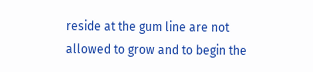reside at the gum line are not allowed to grow and to begin the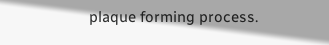plaque forming process.